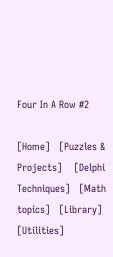Four In A Row #2

[Home]   [Puzzles & Projects]    [Delphi Techniques]   [Math topics]   [Library]   [Utilities]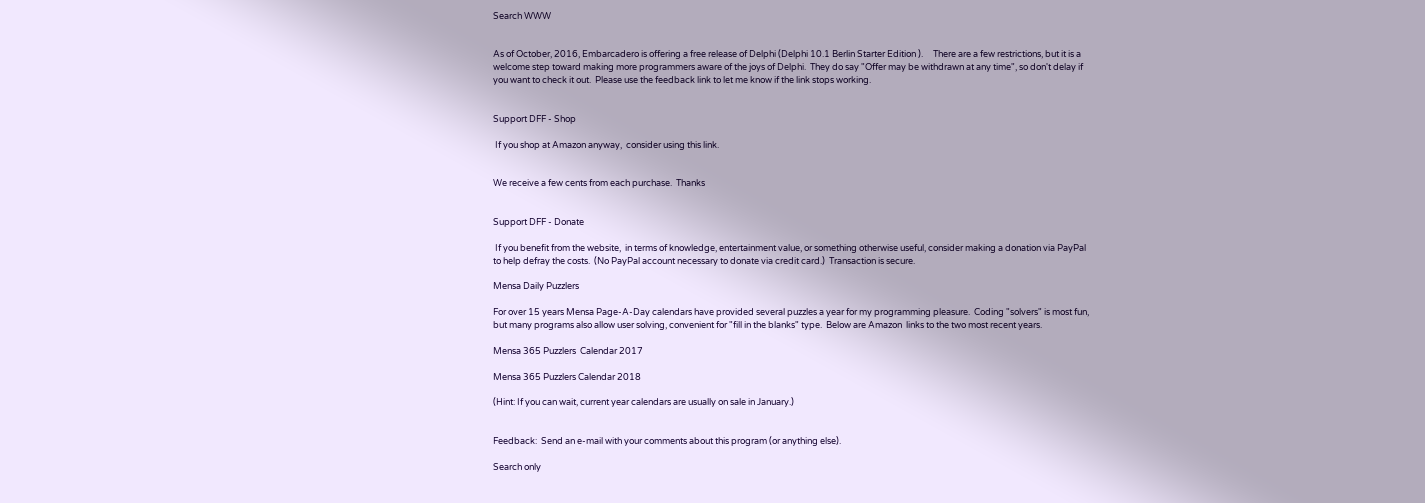Search WWW


As of October, 2016, Embarcadero is offering a free release of Delphi (Delphi 10.1 Berlin Starter Edition ).     There are a few restrictions, but it is a welcome step toward making more programmers aware of the joys of Delphi.  They do say "Offer may be withdrawn at any time", so don't delay if you want to check it out.  Please use the feedback link to let me know if the link stops working.


Support DFF - Shop

 If you shop at Amazon anyway,  consider using this link.


We receive a few cents from each purchase.  Thanks


Support DFF - Donate

 If you benefit from the website,  in terms of knowledge, entertainment value, or something otherwise useful, consider making a donation via PayPal  to help defray the costs.  (No PayPal account necessary to donate via credit card.)  Transaction is secure.

Mensa Daily Puzzlers

For over 15 years Mensa Page-A-Day calendars have provided several puzzles a year for my programming pleasure.  Coding "solvers" is most fun, but many programs also allow user solving, convenient for "fill in the blanks" type.  Below are Amazon  links to the two most recent years.

Mensa 365 Puzzlers  Calendar 2017

Mensa 365 Puzzlers Calendar 2018

(Hint: If you can wait, current year calendars are usually on sale in January.)


Feedback:  Send an e-mail with your comments about this program (or anything else).

Search only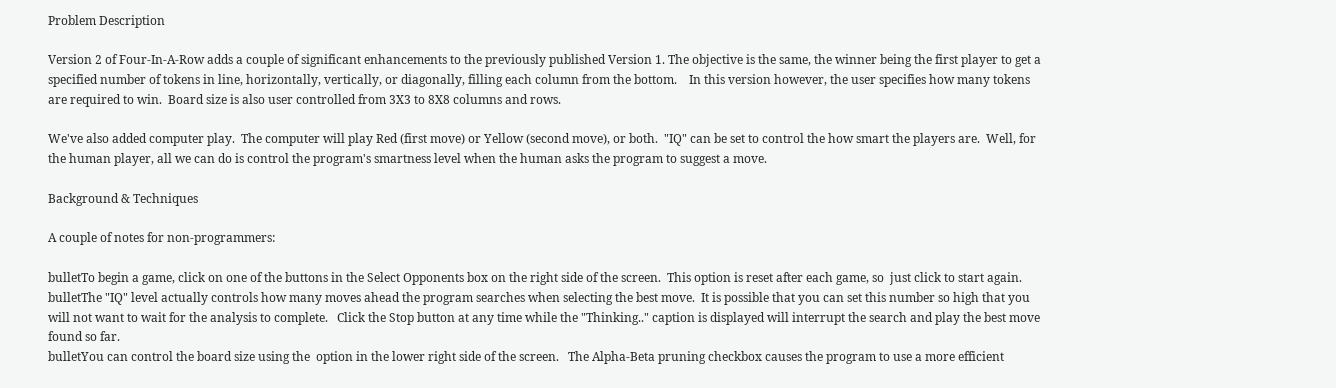Problem Description

Version 2 of Four-In-A-Row adds a couple of significant enhancements to the previously published Version 1. The objective is the same, the winner being the first player to get a specified number of tokens in line, horizontally, vertically, or diagonally, filling each column from the bottom.    In this version however, the user specifies how many tokens are required to win.  Board size is also user controlled from 3X3 to 8X8 columns and rows.

We've also added computer play.  The computer will play Red (first move) or Yellow (second move), or both.  "IQ" can be set to control the how smart the players are.  Well, for the human player, all we can do is control the program's smartness level when the human asks the program to suggest a move.

Background & Techniques

A couple of notes for non-programmers:

bulletTo begin a game, click on one of the buttons in the Select Opponents box on the right side of the screen.  This option is reset after each game, so  just click to start again.
bulletThe "IQ" level actually controls how many moves ahead the program searches when selecting the best move.  It is possible that you can set this number so high that you will not want to wait for the analysis to complete.   Click the Stop button at any time while the "Thinking.." caption is displayed will interrupt the search and play the best move found so far.
bulletYou can control the board size using the  option in the lower right side of the screen.   The Alpha-Beta pruning checkbox causes the program to use a more efficient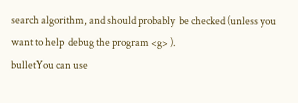search algorithm, and should probably  be checked (unless you want to help  debug the program <g> ).
bulletYou can use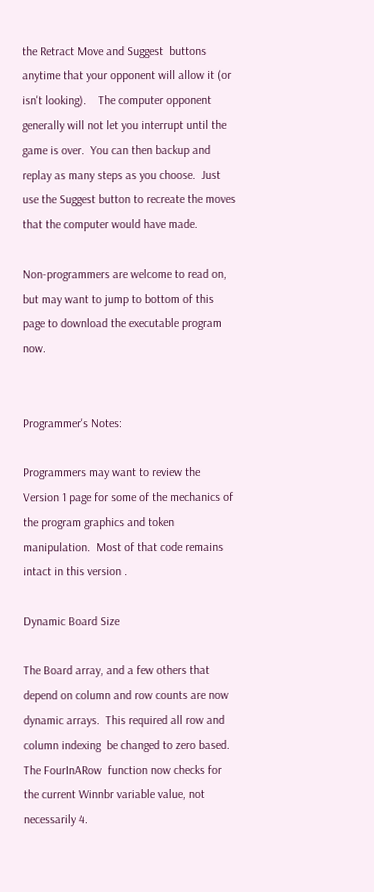the Retract Move and Suggest  buttons anytime that your opponent will allow it (or isn't looking).    The computer opponent generally will not let you interrupt until the game is over.  You can then backup and replay as many steps as you choose.  Just use the Suggest button to recreate the moves that the computer would have made.

Non-programmers are welcome to read on, but may want to jump to bottom of this page to download the executable program now.


Programmer's Notes:

Programmers may want to review the Version 1 page for some of the mechanics of the program graphics and token manipulation.  Most of that code remains intact in this version .

Dynamic Board Size

The Board array, and a few others that depend on column and row counts are now dynamic arrays.  This required all row and column indexing  be changed to zero based.   The FourInARow  function now checks for the current Winnbr variable value, not necessarily 4.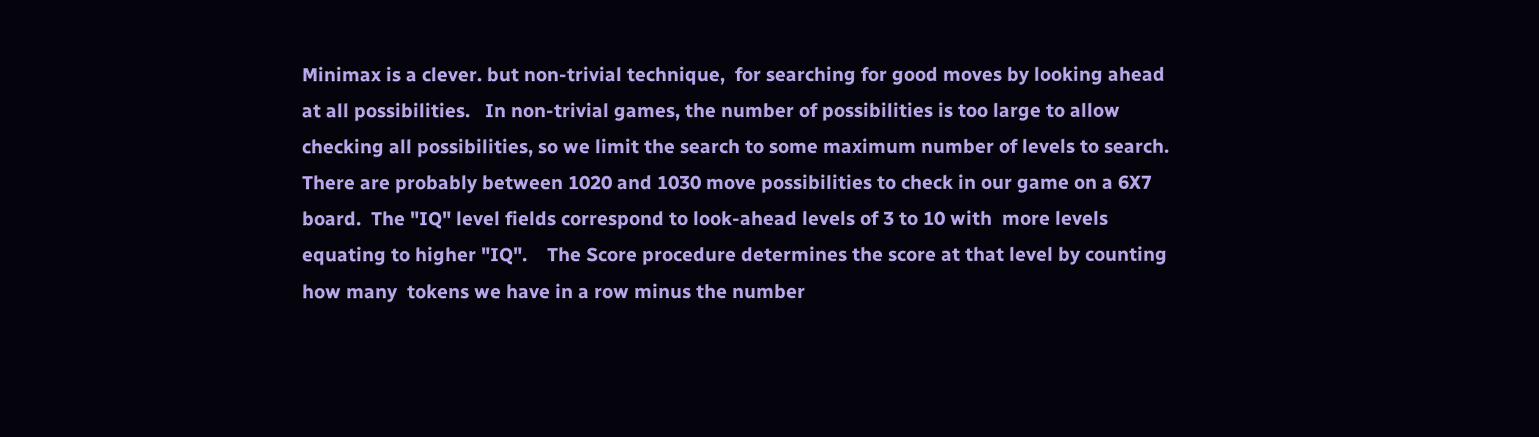Minimax is a clever. but non-trivial technique,  for searching for good moves by looking ahead at all possibilities.   In non-trivial games, the number of possibilities is too large to allow checking all possibilities, so we limit the search to some maximum number of levels to search.   There are probably between 1020 and 1030 move possibilities to check in our game on a 6X7 board.  The "IQ" level fields correspond to look-ahead levels of 3 to 10 with  more levels equating to higher "IQ".    The Score procedure determines the score at that level by counting how many  tokens we have in a row minus the number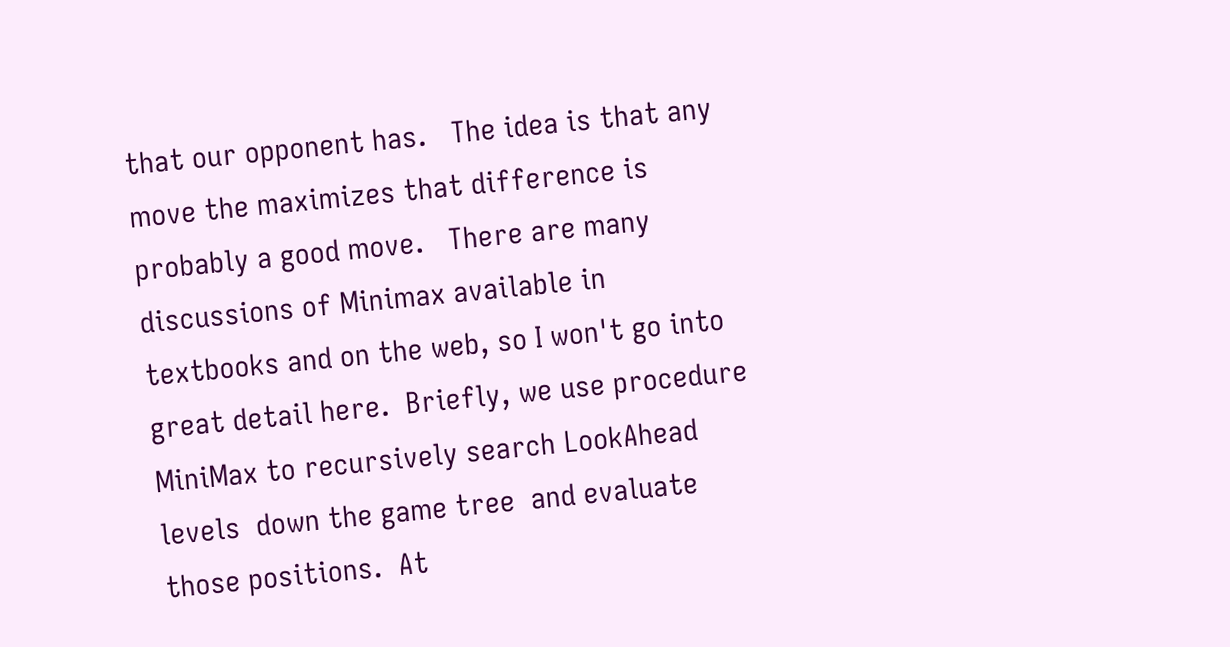that our opponent has.   The idea is that any move the maximizes that difference is probably a good move.   There are many discussions of Minimax available in textbooks and on the web, so I won't go into great detail here.  Briefly, we use procedure MiniMax to recursively search LookAhead levels  down the game tree  and evaluate those positions.  At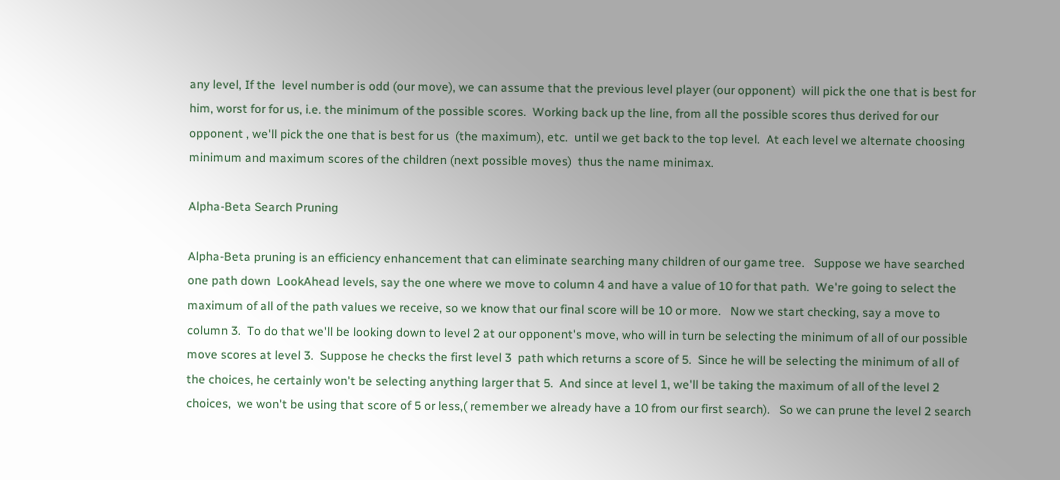any level, If the  level number is odd (our move), we can assume that the previous level player (our opponent)  will pick the one that is best for him, worst for for us, i.e. the minimum of the possible scores.  Working back up the line, from all the possible scores thus derived for our opponent , we'll pick the one that is best for us  (the maximum), etc.  until we get back to the top level.  At each level we alternate choosing minimum and maximum scores of the children (next possible moves)  thus the name minimax.

Alpha-Beta Search Pruning

Alpha-Beta pruning is an efficiency enhancement that can eliminate searching many children of our game tree.   Suppose we have searched one path down  LookAhead levels, say the one where we move to column 4 and have a value of 10 for that path.  We're going to select the maximum of all of the path values we receive, so we know that our final score will be 10 or more.   Now we start checking, say a move to column 3.  To do that we'll be looking down to level 2 at our opponent's move, who will in turn be selecting the minimum of all of our possible move scores at level 3.  Suppose he checks the first level 3  path which returns a score of 5.  Since he will be selecting the minimum of all of the choices, he certainly won't be selecting anything larger that 5.  And since at level 1, we'll be taking the maximum of all of the level 2 choices,  we won't be using that score of 5 or less,( remember we already have a 10 from our first search).   So we can prune the level 2 search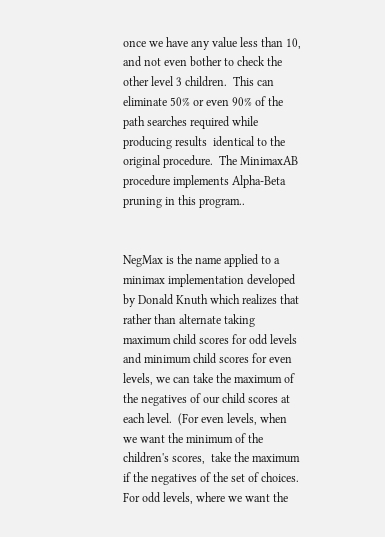once we have any value less than 10,  and not even bother to check the other level 3 children.  This can eliminate 50% or even 90% of the path searches required while producing results  identical to the original procedure.  The MinimaxAB procedure implements Alpha-Beta pruning in this program..


NegMax is the name applied to a minimax implementation developed by Donald Knuth which realizes that rather than alternate taking maximum child scores for odd levels and minimum child scores for even levels, we can take the maximum of the negatives of our child scores at each level.  (For even levels, when we want the minimum of the children's scores,  take the maximum if the negatives of the set of choices.  For odd levels, where we want the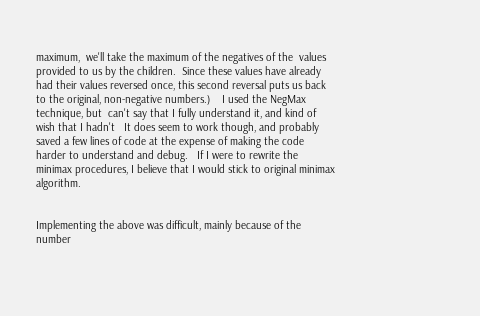maximum,  we'll take the maximum of the negatives of the  values provided to us by the children.  Since these values have already had their values reversed once, this second reversal puts us back to the original, non-negative numbers.)    I used the NegMax technique, but  can't say that I fully understand it, and kind of wish that I hadn't   It does seem to work though, and probably saved a few lines of code at the expense of making the code harder to understand and debug.   If I were to rewrite the minimax procedures, I believe that I would stick to original minimax algorithm.


Implementing the above was difficult, mainly because of the number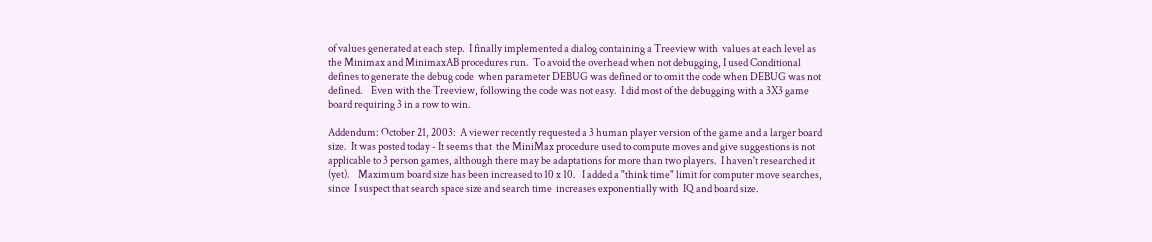of values generated at each step.  I finally implemented a dialog containing a Treeview with  values at each level as  the Minimax and MinimaxAB procedures run.  To avoid the overhead when not debugging, I used Conditional defines to generate the debug code  when parameter DEBUG was defined or to omit the code when DEBUG was not defined.    Even with the Treeview, following the code was not easy.  I did most of the debugging with a 3X3 game board requiring 3 in a row to win.

Addendum: October 21, 2003:  A viewer recently requested a 3 human player version of the game and a larger board size.  It was posted today - It seems that  the MiniMax procedure used to compute moves and give suggestions is not applicable to 3 person games, although there may be adaptations for more than two players.  I haven't researched it (yet).    Maximum board size has been increased to 10 x 10.   I added a "think time" limit for computer move searches, since  I suspect that search space size and search time  increases exponentially with  IQ and board size.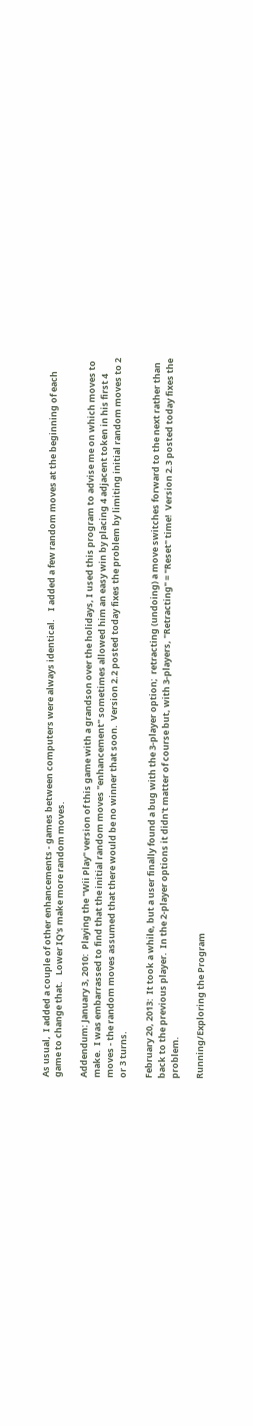As usual,  I added a couple of other enhancements - games between computers were always identical.    I added a few random moves at the beginning of each game to change that.   Lower IQ's make more random moves.

Addendum: January 3, 2010:  Playing the "Wii Play" version of this game with a grandson over the holidays, I used this program to advise me on which moves to make.  I was embarrassed to find that the initial random moves "enhancement" sometimes allowed him an easy win by placing 4 adjacent token in his first 4 moves - the random moves assumed that there would be no winner that soon.  Version 2.2 posted today fixes the problem by limiting initial random moves to 2 or 3 turns.

February 20, 2013:  It took a while, but a user finally found a bug with the 3-player option;  retracting (undoing) a move switches forward to the next rather than back to the previous player.  In the 2-player options it didn't matter of course but, with 3-players, "Retracting" = "Reset" time!  Version 2.3 posted today fixes the problem.

Running/Exploring the Program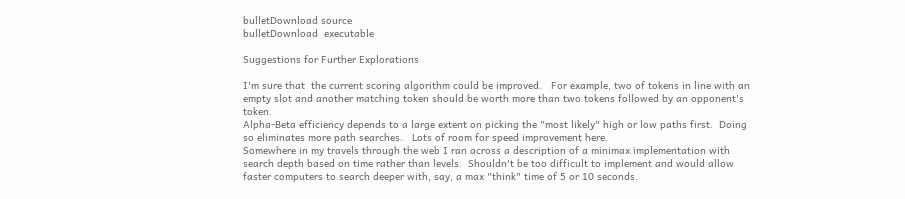bulletDownload source
bulletDownload  executable

Suggestions for Further Explorations

I'm sure that  the current scoring algorithm could be improved.   For example, two of tokens in line with an empty slot and another matching token should be worth more than two tokens followed by an opponent's token.
Alpha-Beta efficiency depends to a large extent on picking the "most likely" high or low paths first.  Doing so eliminates more path searches.   Lots of room for speed improvement here.
Somewhere in my travels through the web I ran across a description of a minimax implementation with search depth based on time rather than levels.  Shouldn't be too difficult to implement and would allow faster computers to search deeper with, say, a max "think" time of 5 or 10 seconds.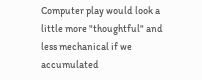Computer play would look a little more "thoughtful" and less mechanical if we accumulated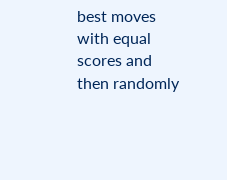best moves with equal scores and then randomly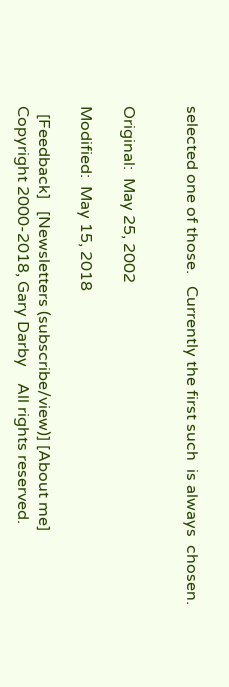selected one of those.   Currently the first such  is always  chosen.


Original:  May 25, 2002

Modified:  May 15, 2018

  [Feedback]   [Newsletters (subscribe/view)] [About me]
Copyright 2000-2018, Gary Darby    All rights reserved.